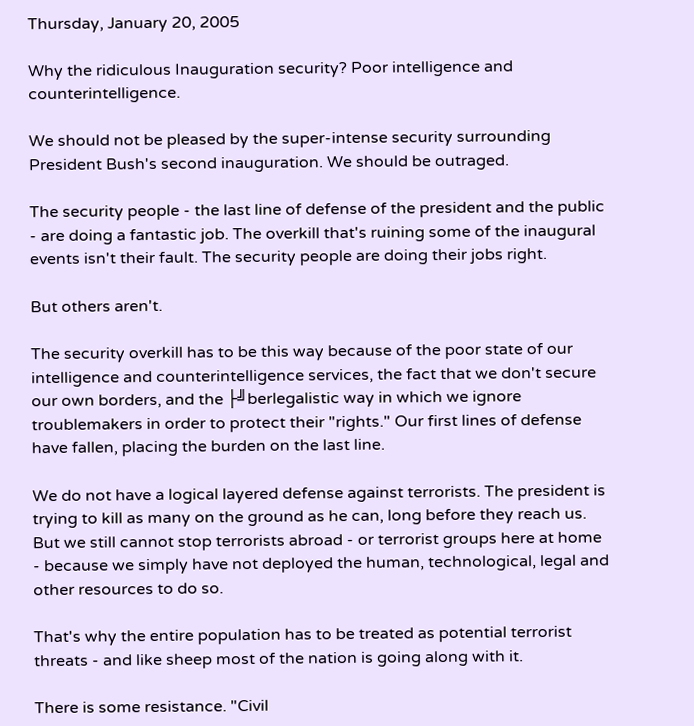Thursday, January 20, 2005

Why the ridiculous Inauguration security? Poor intelligence and counterintelligence.

We should not be pleased by the super-intense security surrounding President Bush's second inauguration. We should be outraged.

The security people - the last line of defense of the president and the public - are doing a fantastic job. The overkill that's ruining some of the inaugural events isn't their fault. The security people are doing their jobs right.

But others aren't.

The security overkill has to be this way because of the poor state of our intelligence and counterintelligence services, the fact that we don't secure our own borders, and the ├╝berlegalistic way in which we ignore troublemakers in order to protect their "rights." Our first lines of defense have fallen, placing the burden on the last line.

We do not have a logical layered defense against terrorists. The president is trying to kill as many on the ground as he can, long before they reach us. But we still cannot stop terrorists abroad - or terrorist groups here at home - because we simply have not deployed the human, technological, legal and other resources to do so.

That's why the entire population has to be treated as potential terrorist threats - and like sheep most of the nation is going along with it.

There is some resistance. "Civil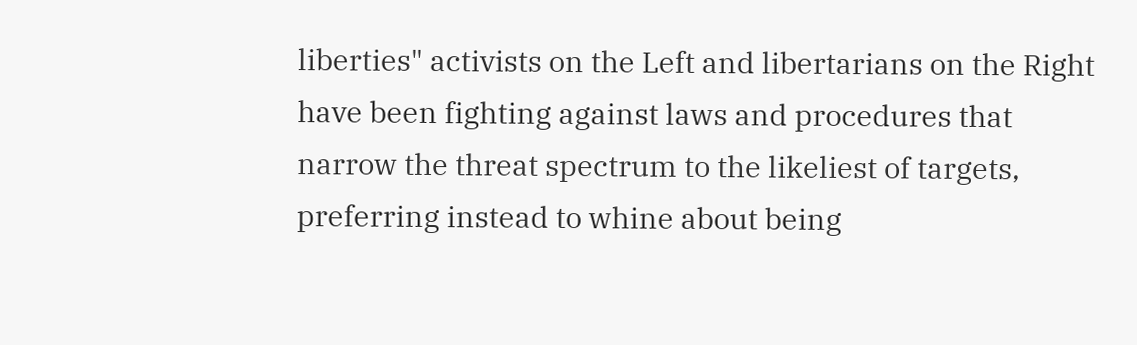liberties" activists on the Left and libertarians on the Right have been fighting against laws and procedures that narrow the threat spectrum to the likeliest of targets, preferring instead to whine about being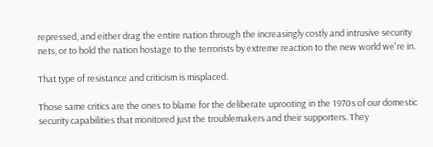repressed, and either drag the entire nation through the increasingly costly and intrusive security nets, or to hold the nation hostage to the terrorists by extreme reaction to the new world we're in.

That type of resistance and criticism is misplaced.

Those same critics are the ones to blame for the deliberate uprooting in the 1970s of our domestic security capabilities that monitored just the troublemakers and their supporters. They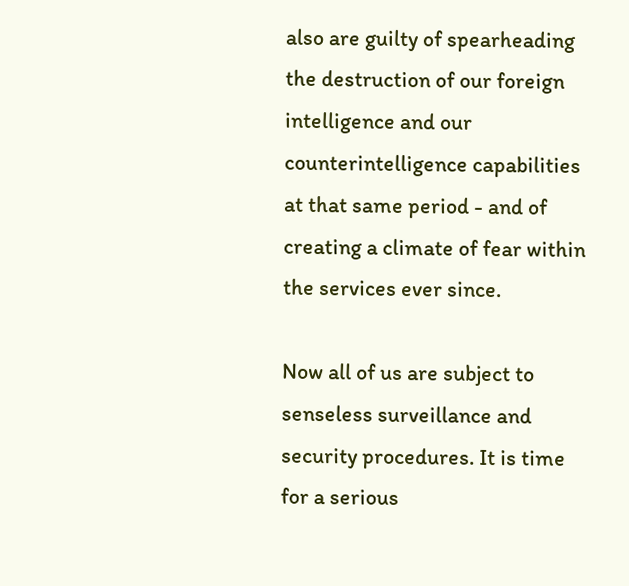also are guilty of spearheading the destruction of our foreign intelligence and our counterintelligence capabilities at that same period - and of creating a climate of fear within the services ever since.

Now all of us are subject to senseless surveillance and security procedures. It is time for a serious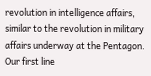revolution in intelligence affairs, similar to the revolution in military affairs underway at the Pentagon. Our first line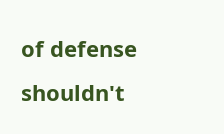of defense shouldn't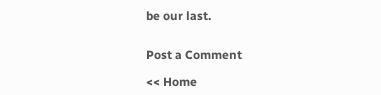be our last.


Post a Comment

<< Home